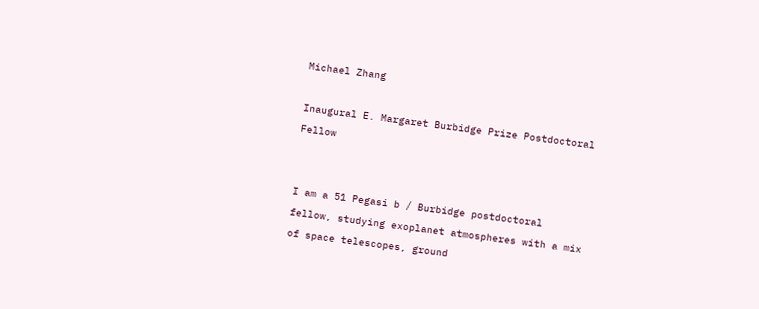Michael Zhang

Inaugural E. Margaret Burbidge Prize Postdoctoral Fellow


I am a 51 Pegasi b / Burbidge postdoctoral fellow, studying exoplanet atmospheres with a mix of space telescopes, ground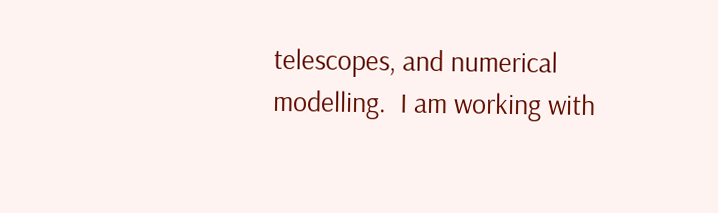telescopes, and numerical modelling.  I am working with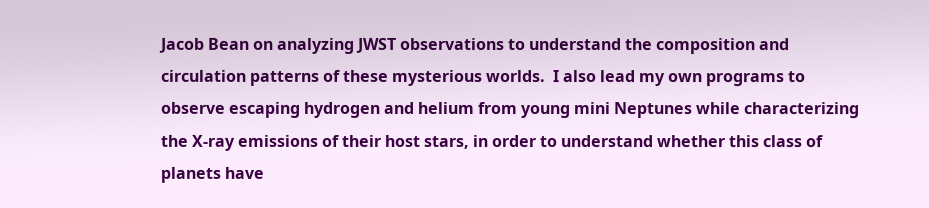Jacob Bean on analyzing JWST observations to understand the composition and circulation patterns of these mysterious worlds.  I also lead my own programs to observe escaping hydrogen and helium from young mini Neptunes while characterizing the X-ray emissions of their host stars, in order to understand whether this class of planets have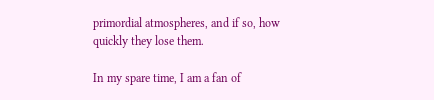primordial atmospheres, and if so, how quickly they lose them.

In my spare time, I am a fan of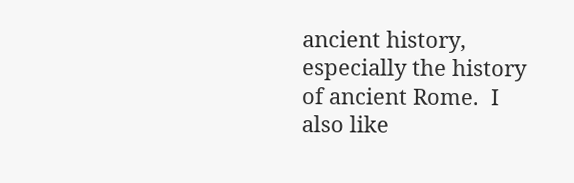ancient history, especially the history of ancient Rome.  I also like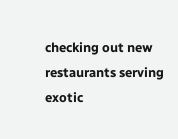checking out new restaurants serving exotic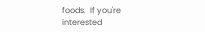foods.  If you're interested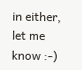in either, let me know :-)